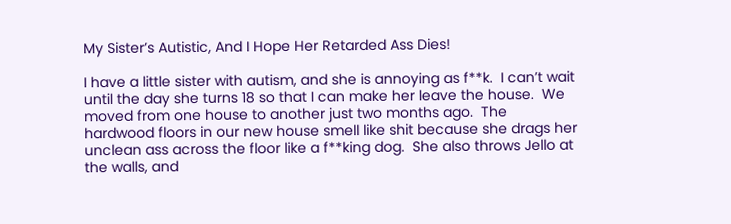My Sister’s Autistic, And I Hope Her Retarded Ass Dies!

I have a little sister with autism, and she is annoying as f**k.  I can’t wait until the day she turns 18 so that I can make her leave the house.  We moved from one house to another just two months ago.  The hardwood floors in our new house smell like shit because she drags her unclean ass across the floor like a f**king dog.  She also throws Jello at the walls, and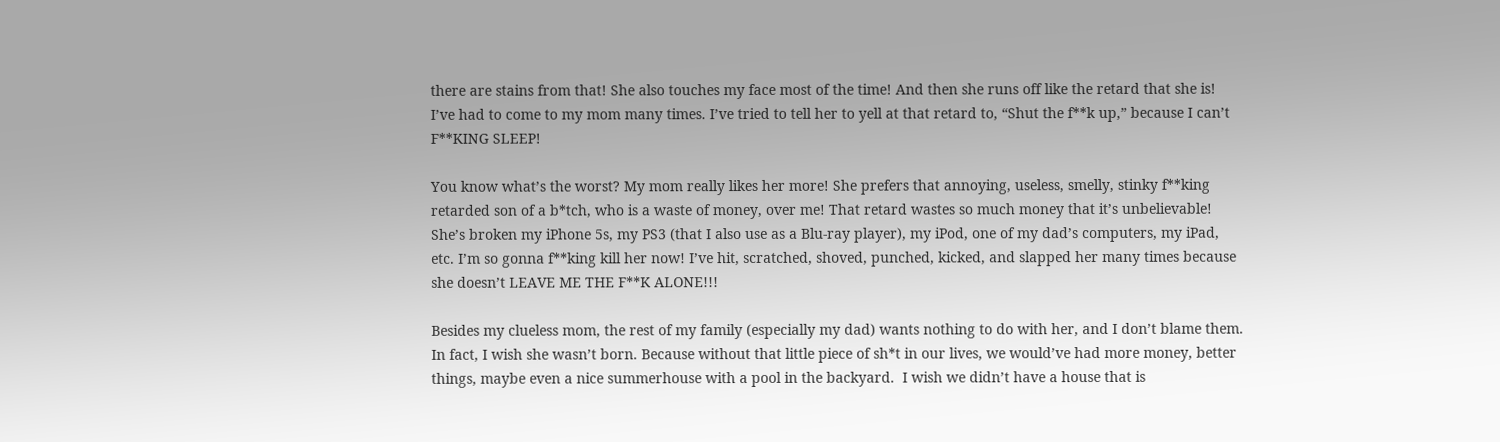there are stains from that! She also touches my face most of the time! And then she runs off like the retard that she is!  I’ve had to come to my mom many times. I’ve tried to tell her to yell at that retard to, “Shut the f**k up,” because I can’t F**KING SLEEP!

You know what’s the worst? My mom really likes her more! She prefers that annoying, useless, smelly, stinky f**king retarded son of a b*tch, who is a waste of money, over me! That retard wastes so much money that it’s unbelievable! She’s broken my iPhone 5s, my PS3 (that I also use as a Blu-ray player), my iPod, one of my dad’s computers, my iPad, etc. I’m so gonna f**king kill her now! I’ve hit, scratched, shoved, punched, kicked, and slapped her many times because she doesn’t LEAVE ME THE F**K ALONE!!!

Besides my clueless mom, the rest of my family (especially my dad) wants nothing to do with her, and I don’t blame them. In fact, I wish she wasn’t born. Because without that little piece of sh*t in our lives, we would’ve had more money, better things, maybe even a nice summerhouse with a pool in the backyard.  I wish we didn’t have a house that is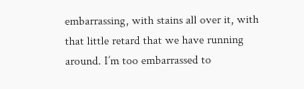embarrassing, with stains all over it, with that little retard that we have running around. I’m too embarrassed to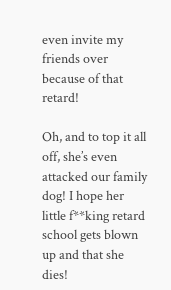even invite my friends over because of that retard!

Oh, and to top it all off, she’s even attacked our family dog! I hope her little f**king retard school gets blown up and that she dies!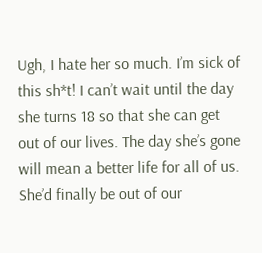Ugh, I hate her so much. I’m sick of this sh*t! I can’t wait until the day she turns 18 so that she can get out of our lives. The day she’s gone will mean a better life for all of us. She’d finally be out of our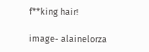f**king hair!

image- alainelorza